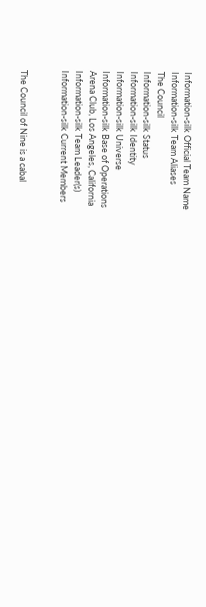Information-silk Official Team Name
Information-silk Team Aliases
The Council
Information-silk Status
Information-silk Identity
Information-silk Universe
Information-silk Base of Operations
Arena Club, Los Angeles, California
Information-silk Team Leader(s)
Information-silk Current Members


The Council of Nine is a cabal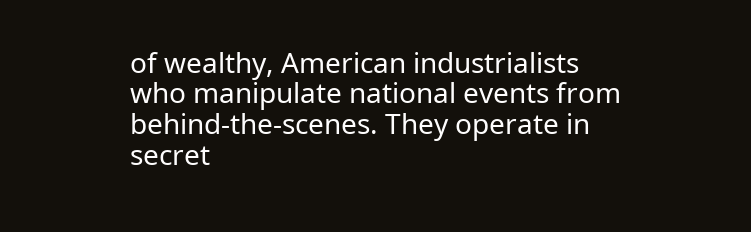of wealthy, American industrialists who manipulate national events from behind-the-scenes. They operate in secret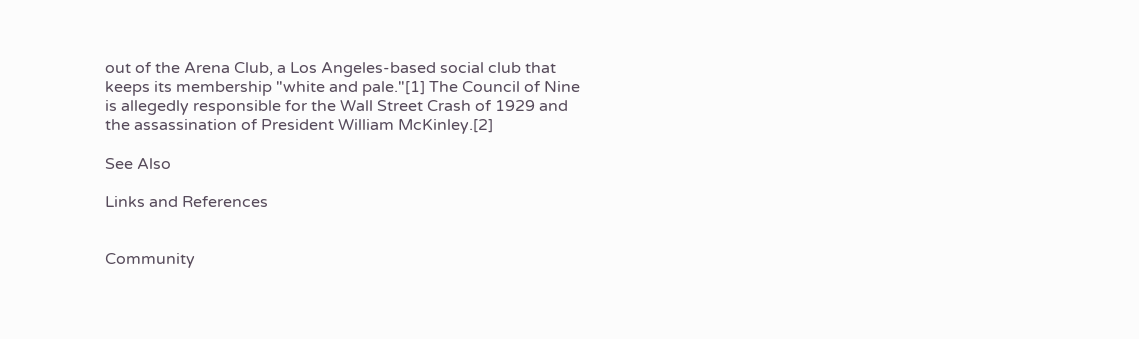out of the Arena Club, a Los Angeles-based social club that keeps its membership "white and pale."[1] The Council of Nine is allegedly responsible for the Wall Street Crash of 1929 and the assassination of President William McKinley.[2]

See Also

Links and References


Community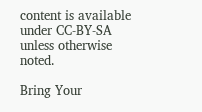content is available under CC-BY-SA unless otherwise noted.

Bring Your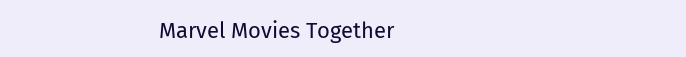Marvel Movies Together